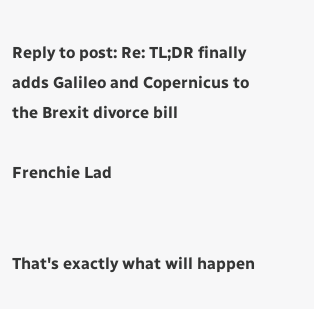Reply to post: Re: TL;DR finally adds Galileo and Copernicus to the Brexit divorce bill

Frenchie Lad


That's exactly what will happen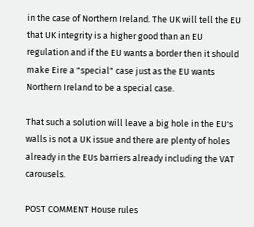in the case of Northern Ireland. The UK will tell the EU that UK integrity is a higher good than an EU regulation and if the EU wants a border then it should make Eire a "special" case just as the EU wants Northern Ireland to be a special case.

That such a solution will leave a big hole in the EU's walls is not a UK issue and there are plenty of holes already in the EUs barriers already including the VAT carousels.

POST COMMENT House rules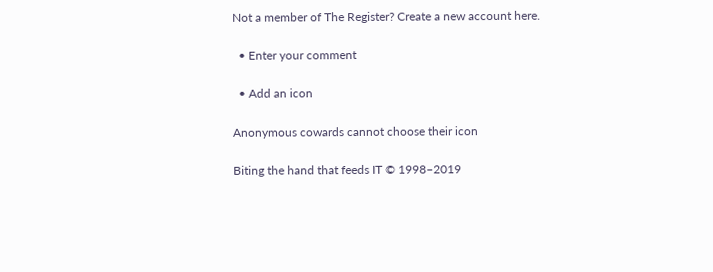Not a member of The Register? Create a new account here.

  • Enter your comment

  • Add an icon

Anonymous cowards cannot choose their icon

Biting the hand that feeds IT © 1998–2019